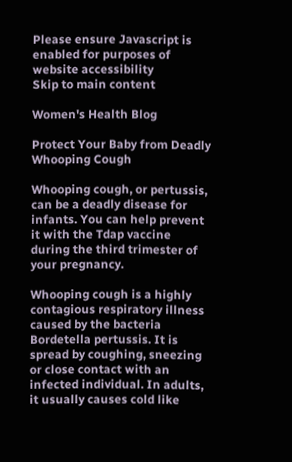Please ensure Javascript is enabled for purposes of website accessibility
Skip to main content

Women's Health Blog

Protect Your Baby from Deadly Whooping Cough

Whooping cough, or pertussis, can be a deadly disease for infants. You can help prevent it with the Tdap vaccine during the third trimester of your pregnancy.

Whooping cough is a highly contagious respiratory illness caused by the bacteria Bordetella pertussis. It is spread by coughing, sneezing or close contact with an infected individual. In adults, it usually causes cold like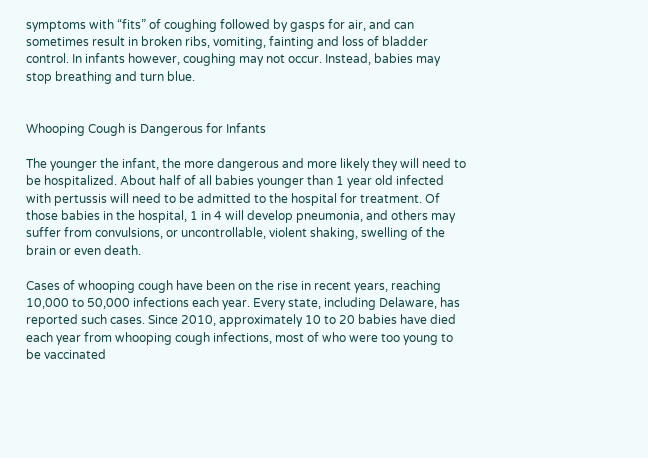symptoms with “fits” of coughing followed by gasps for air, and can sometimes result in broken ribs, vomiting, fainting and loss of bladder control. In infants however, coughing may not occur. Instead, babies may stop breathing and turn blue.


Whooping Cough is Dangerous for Infants

The younger the infant, the more dangerous and more likely they will need to be hospitalized. About half of all babies younger than 1 year old infected with pertussis will need to be admitted to the hospital for treatment. Of those babies in the hospital, 1 in 4 will develop pneumonia, and others may suffer from convulsions, or uncontrollable, violent shaking, swelling of the brain or even death.

Cases of whooping cough have been on the rise in recent years, reaching 10,000 to 50,000 infections each year. Every state, including Delaware, has reported such cases. Since 2010, approximately 10 to 20 babies have died each year from whooping cough infections, most of who were too young to be vaccinated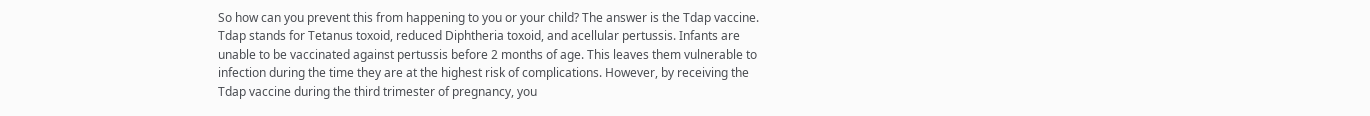So how can you prevent this from happening to you or your child? The answer is the Tdap vaccine. Tdap stands for Tetanus toxoid, reduced Diphtheria toxoid, and acellular pertussis. Infants are unable to be vaccinated against pertussis before 2 months of age. This leaves them vulnerable to infection during the time they are at the highest risk of complications. However, by receiving the Tdap vaccine during the third trimester of pregnancy, you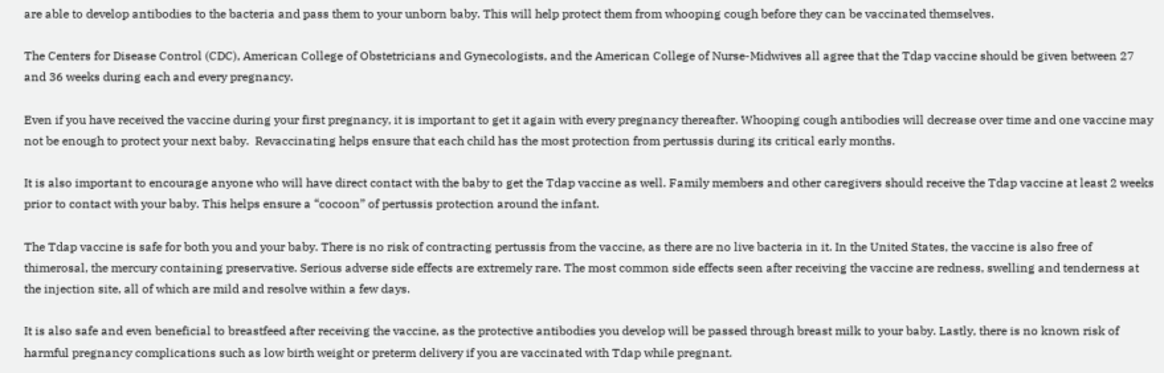are able to develop antibodies to the bacteria and pass them to your unborn baby. This will help protect them from whooping cough before they can be vaccinated themselves.

The Centers for Disease Control (CDC), American College of Obstetricians and Gynecologists, and the American College of Nurse-Midwives all agree that the Tdap vaccine should be given between 27 and 36 weeks during each and every pregnancy.

Even if you have received the vaccine during your first pregnancy, it is important to get it again with every pregnancy thereafter. Whooping cough antibodies will decrease over time and one vaccine may not be enough to protect your next baby.  Revaccinating helps ensure that each child has the most protection from pertussis during its critical early months.

It is also important to encourage anyone who will have direct contact with the baby to get the Tdap vaccine as well. Family members and other caregivers should receive the Tdap vaccine at least 2 weeks prior to contact with your baby. This helps ensure a “cocoon” of pertussis protection around the infant.

The Tdap vaccine is safe for both you and your baby. There is no risk of contracting pertussis from the vaccine, as there are no live bacteria in it. In the United States, the vaccine is also free of thimerosal, the mercury containing preservative. Serious adverse side effects are extremely rare. The most common side effects seen after receiving the vaccine are redness, swelling and tenderness at the injection site, all of which are mild and resolve within a few days.

It is also safe and even beneficial to breastfeed after receiving the vaccine, as the protective antibodies you develop will be passed through breast milk to your baby. Lastly, there is no known risk of harmful pregnancy complications such as low birth weight or preterm delivery if you are vaccinated with Tdap while pregnant.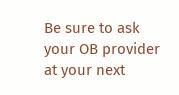Be sure to ask your OB provider at your next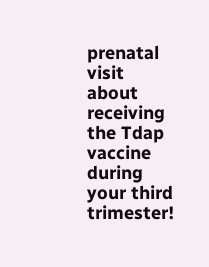prenatal visit about receiving the Tdap vaccine during your third trimester!